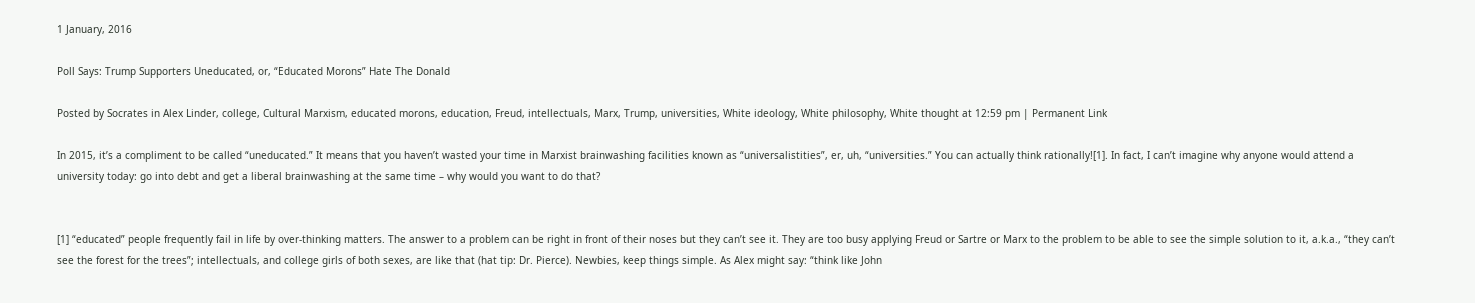1 January, 2016

Poll Says: Trump Supporters Uneducated, or, “Educated Morons” Hate The Donald

Posted by Socrates in Alex Linder, college, Cultural Marxism, educated morons, education, Freud, intellectuals, Marx, Trump, universities, White ideology, White philosophy, White thought at 12:59 pm | Permanent Link

In 2015, it’s a compliment to be called “uneducated.” It means that you haven’t wasted your time in Marxist brainwashing facilities known as “universalistities”, er, uh, “universities.” You can actually think rationally![1]. In fact, I can’t imagine why anyone would attend a university today: go into debt and get a liberal brainwashing at the same time – why would you want to do that?


[1] “educated” people frequently fail in life by over-thinking matters. The answer to a problem can be right in front of their noses but they can’t see it. They are too busy applying Freud or Sartre or Marx to the problem to be able to see the simple solution to it, a.k.a., “they can’t see the forest for the trees”; intellectuals, and college girls of both sexes, are like that (hat tip: Dr. Pierce). Newbies, keep things simple. As Alex might say: “think like John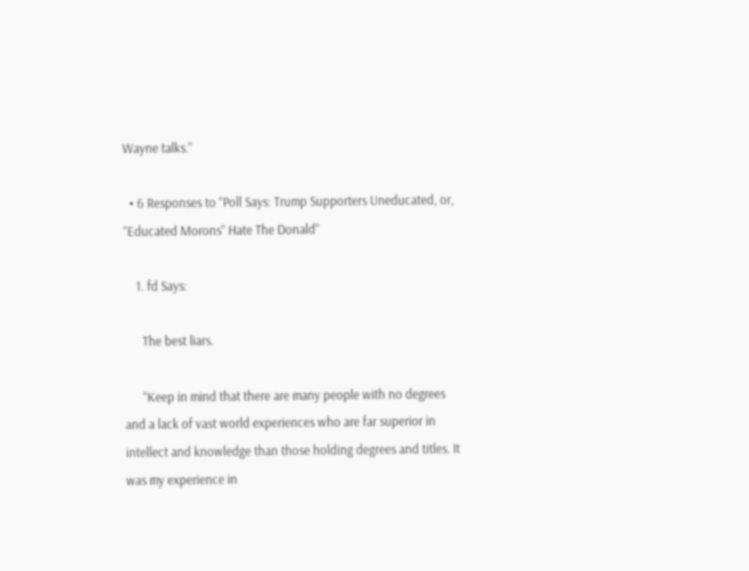Wayne talks.”

  • 6 Responses to “Poll Says: Trump Supporters Uneducated, or, “Educated Morons” Hate The Donald”

    1. fd Says:

      The best liars.

      “Keep in mind that there are many people with no degrees and a lack of vast world experiences who are far superior in intellect and knowledge than those holding degrees and titles. It was my experience in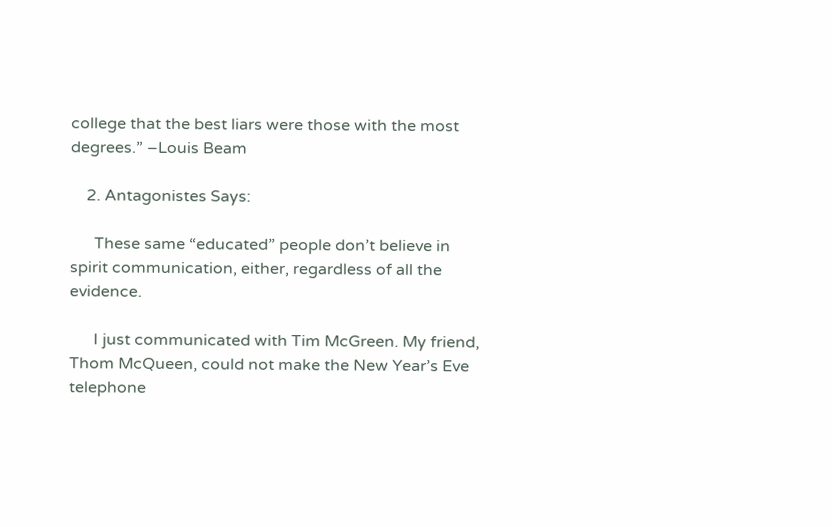college that the best liars were those with the most degrees.” –Louis Beam

    2. Antagonistes Says:

      These same “educated” people don’t believe in spirit communication, either, regardless of all the evidence.

      I just communicated with Tim McGreen. My friend, Thom McQueen, could not make the New Year’s Eve telephone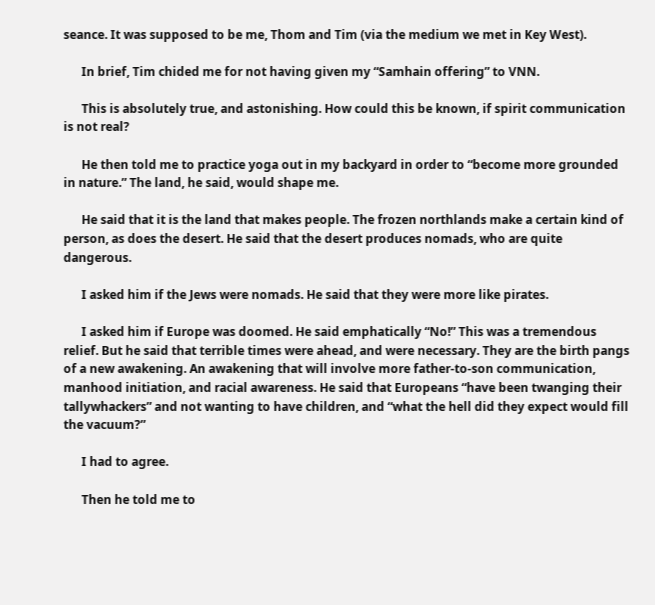seance. It was supposed to be me, Thom and Tim (via the medium we met in Key West).

      In brief, Tim chided me for not having given my “Samhain offering” to VNN.

      This is absolutely true, and astonishing. How could this be known, if spirit communication is not real?

      He then told me to practice yoga out in my backyard in order to “become more grounded in nature.” The land, he said, would shape me.

      He said that it is the land that makes people. The frozen northlands make a certain kind of person, as does the desert. He said that the desert produces nomads, who are quite dangerous.

      I asked him if the Jews were nomads. He said that they were more like pirates.

      I asked him if Europe was doomed. He said emphatically “No!” This was a tremendous relief. But he said that terrible times were ahead, and were necessary. They are the birth pangs of a new awakening. An awakening that will involve more father-to-son communication, manhood initiation, and racial awareness. He said that Europeans “have been twanging their tallywhackers” and not wanting to have children, and “what the hell did they expect would fill the vacuum?”

      I had to agree.

      Then he told me to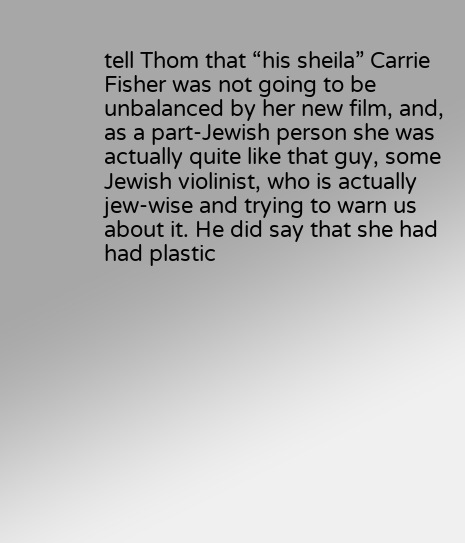tell Thom that “his sheila” Carrie Fisher was not going to be unbalanced by her new film, and, as a part-Jewish person she was actually quite like that guy, some Jewish violinist, who is actually jew-wise and trying to warn us about it. He did say that she had had plastic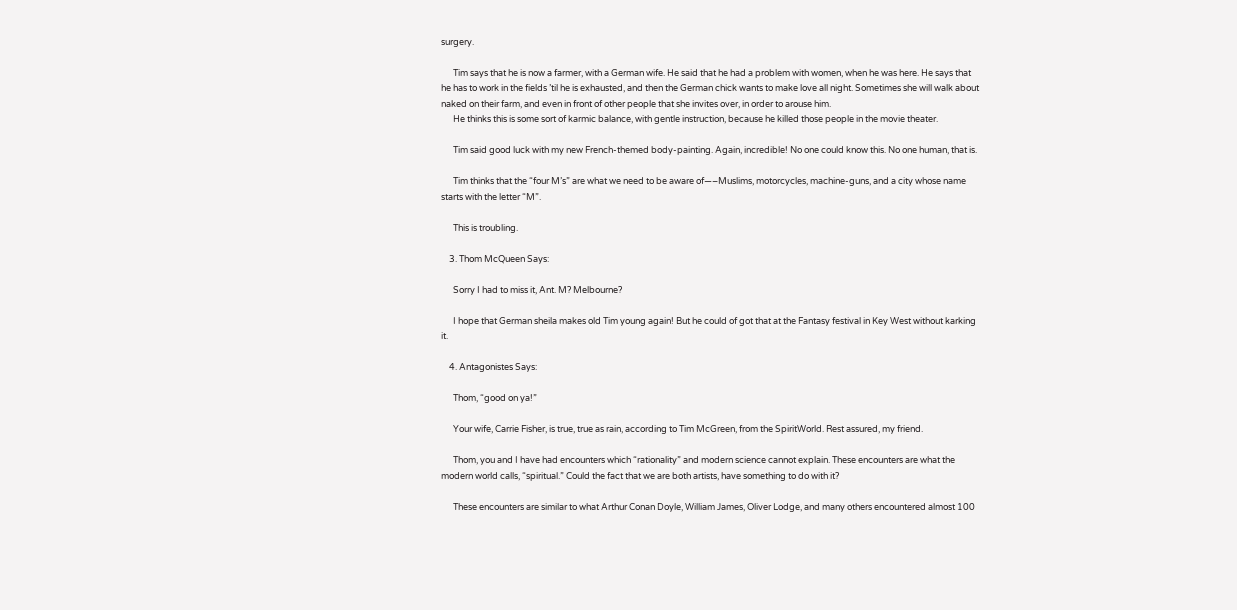surgery.

      Tim says that he is now a farmer, with a German wife. He said that he had a problem with women, when he was here. He says that he has to work in the fields ’til he is exhausted, and then the German chick wants to make love all night. Sometimes she will walk about naked on their farm, and even in front of other people that she invites over, in order to arouse him.
      He thinks this is some sort of karmic balance, with gentle instruction, because he killed those people in the movie theater.

      Tim said good luck with my new French-themed body-painting. Again, incredible! No one could know this. No one human, that is.

      Tim thinks that the “four M’s” are what we need to be aware of—–Muslims, motorcycles, machine-guns, and a city whose name starts with the letter “M”.

      This is troubling.

    3. Thom McQueen Says:

      Sorry I had to miss it, Ant. M? Melbourne?

      I hope that German sheila makes old Tim young again! But he could of got that at the Fantasy festival in Key West without karking it.

    4. Antagonistes Says:

      Thom, “good on ya!”

      Your wife, Carrie Fisher, is true, true as rain, according to Tim McGreen, from the SpiritWorld. Rest assured, my friend.

      Thom, you and I have had encounters which “rationality” and modern science cannot explain. These encounters are what the modern world calls, “spiritual.” Could the fact that we are both artists, have something to do with it?

      These encounters are similar to what Arthur Conan Doyle, William James, Oliver Lodge, and many others encountered almost 100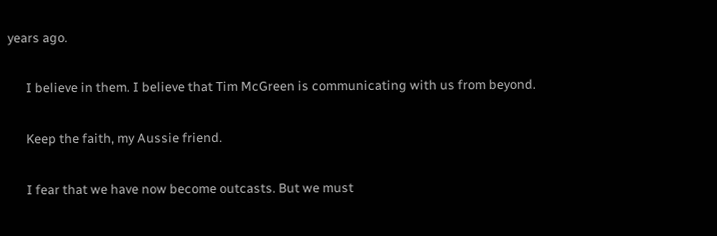years ago.

      I believe in them. I believe that Tim McGreen is communicating with us from beyond.

      Keep the faith, my Aussie friend.

      I fear that we have now become outcasts. But we must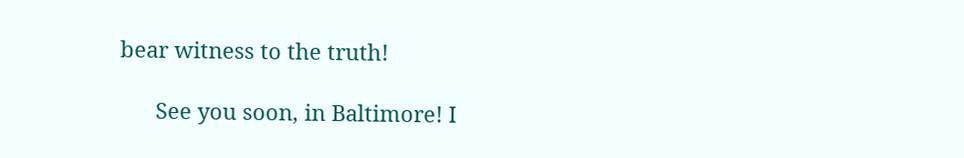bear witness to the truth!

      See you soon, in Baltimore! I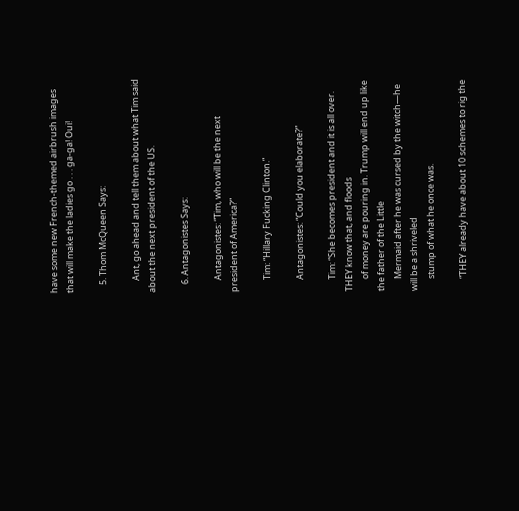have some new French-themed airbrush images that will make the ladies go . . . ga-ga! Oui!

    5. Thom McQueen Says:

      Ant, go ahead and tell them about what Tim said about the next president of the US.

    6. Antagonistes Says:

      Antagonistes: “Tim, who will be the next president of America?”

      Tim: “Hillary Fucking Clinton.”

      Antagonistes: “Could you elaborate?”

      Tim: “She becomes president and it is all over. THEY know that, and floods
      of money are pouring in. Trump will end up like the father of the Little
      Mermaid after he was cursed by the witch—he will be a shriveled
      stump of what he once was.

      “THEY already have about 10 schemes to rig the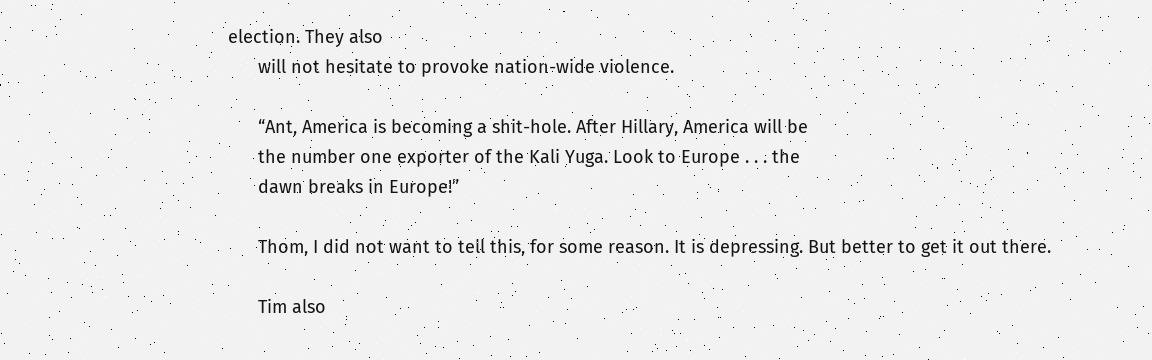election. They also
      will not hesitate to provoke nation-wide violence.

      “Ant, America is becoming a shit-hole. After Hillary, America will be
      the number one exporter of the Kali Yuga. Look to Europe . . . the
      dawn breaks in Europe!”

      Thom, I did not want to tell this, for some reason. It is depressing. But better to get it out there.

      Tim also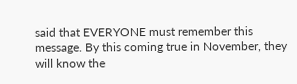said that EVERYONE must remember this message. By this coming true in November, they will know the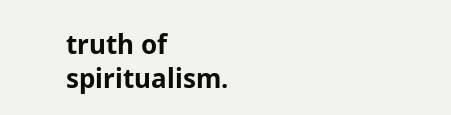truth of spiritualism.